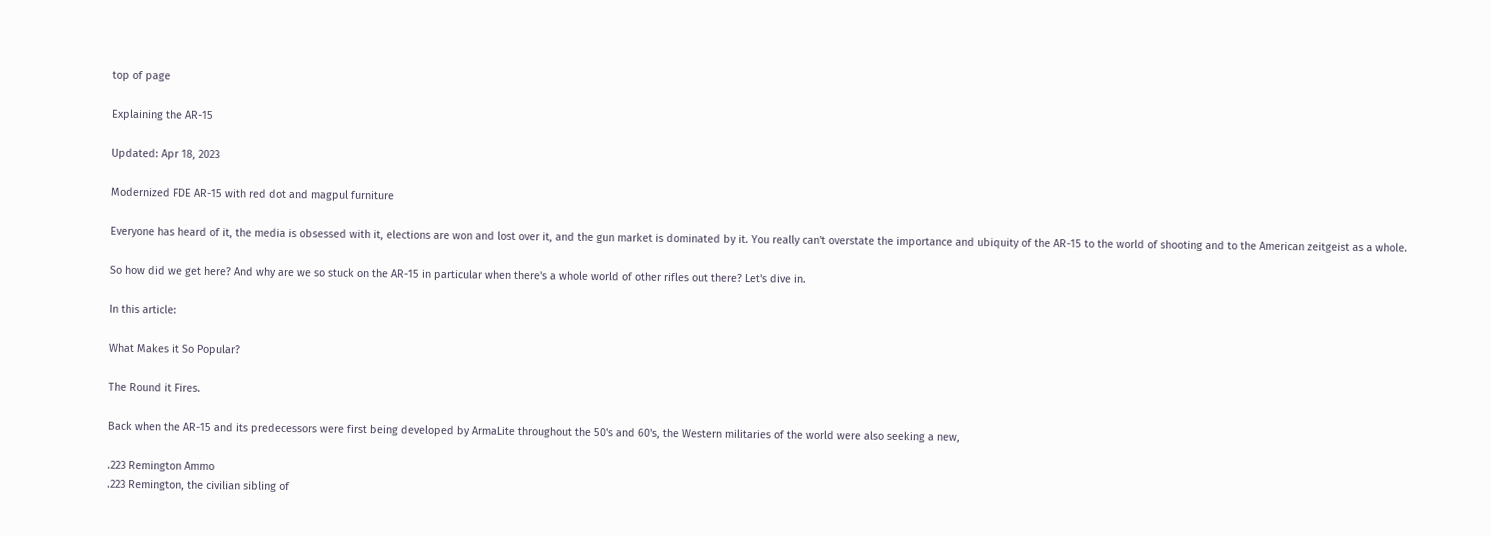top of page

Explaining the AR-15

Updated: Apr 18, 2023

Modernized FDE AR-15 with red dot and magpul furniture

Everyone has heard of it, the media is obsessed with it, elections are won and lost over it, and the gun market is dominated by it. You really can't overstate the importance and ubiquity of the AR-15 to the world of shooting and to the American zeitgeist as a whole.

So how did we get here? And why are we so stuck on the AR-15 in particular when there's a whole world of other rifles out there? Let's dive in.

In this article:

What Makes it So Popular?

The Round it Fires.

Back when the AR-15 and its predecessors were first being developed by ArmaLite throughout the 50's and 60's, the Western militaries of the world were also seeking a new,

.223 Remington Ammo
.223 Remington, the civilian sibling of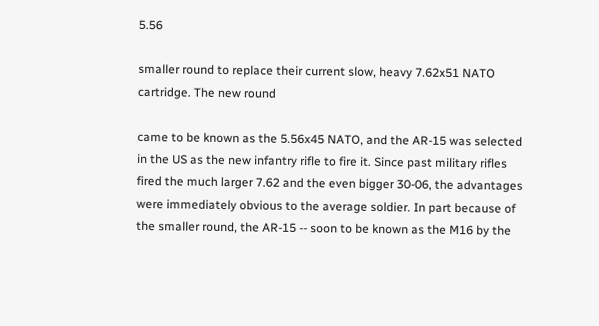5.56

smaller round to replace their current slow, heavy 7.62x51 NATO cartridge. The new round

came to be known as the 5.56x45 NATO, and the AR-15 was selected in the US as the new infantry rifle to fire it. Since past military rifles fired the much larger 7.62 and the even bigger 30-06, the advantages were immediately obvious to the average soldier. In part because of the smaller round, the AR-15 -- soon to be known as the M16 by the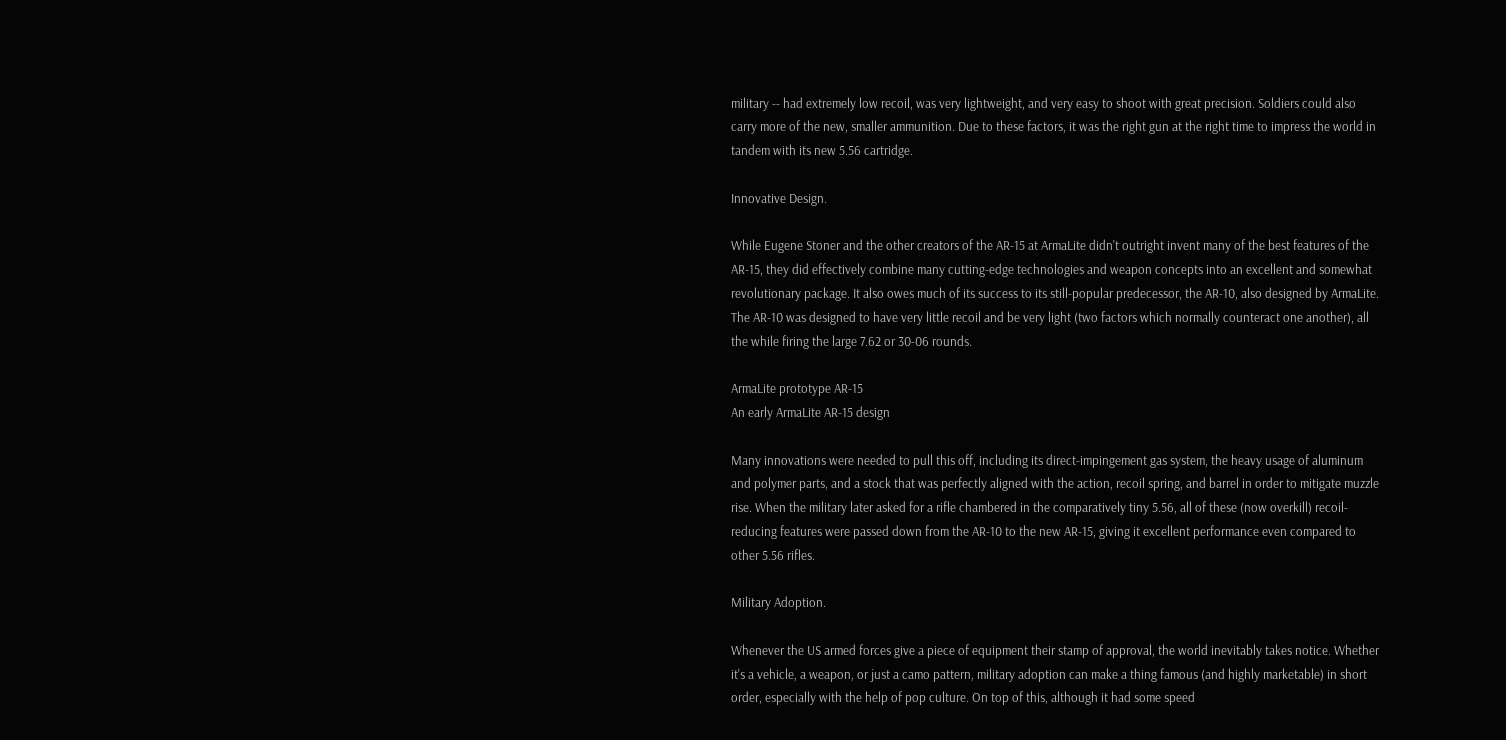military -- had extremely low recoil, was very lightweight, and very easy to shoot with great precision. Soldiers could also carry more of the new, smaller ammunition. Due to these factors, it was the right gun at the right time to impress the world in tandem with its new 5.56 cartridge.

Innovative Design.

While Eugene Stoner and the other creators of the AR-15 at ArmaLite didn't outright invent many of the best features of the AR-15, they did effectively combine many cutting-edge technologies and weapon concepts into an excellent and somewhat revolutionary package. It also owes much of its success to its still-popular predecessor, the AR-10, also designed by ArmaLite. The AR-10 was designed to have very little recoil and be very light (two factors which normally counteract one another), all the while firing the large 7.62 or 30-06 rounds.

ArmaLite prototype AR-15
An early ArmaLite AR-15 design

Many innovations were needed to pull this off, including its direct-impingement gas system, the heavy usage of aluminum and polymer parts, and a stock that was perfectly aligned with the action, recoil spring, and barrel in order to mitigate muzzle rise. When the military later asked for a rifle chambered in the comparatively tiny 5.56, all of these (now overkill) recoil-reducing features were passed down from the AR-10 to the new AR-15, giving it excellent performance even compared to other 5.56 rifles.

Military Adoption.

Whenever the US armed forces give a piece of equipment their stamp of approval, the world inevitably takes notice. Whether it's a vehicle, a weapon, or just a camo pattern, military adoption can make a thing famous (and highly marketable) in short order, especially with the help of pop culture. On top of this, although it had some speed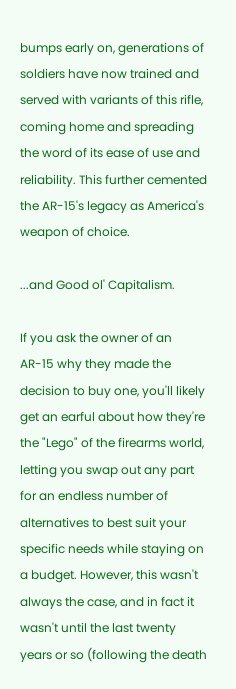bumps early on, generations of soldiers have now trained and served with variants of this rifle, coming home and spreading the word of its ease of use and reliability. This further cemented the AR-15's legacy as America's weapon of choice.

...and Good ol' Capitalism.

If you ask the owner of an AR-15 why they made the decision to buy one, you'll likely get an earful about how they're the "Lego" of the firearms world, letting you swap out any part for an endless number of alternatives to best suit your specific needs while staying on a budget. However, this wasn't always the case, and in fact it wasn't until the last twenty years or so (following the death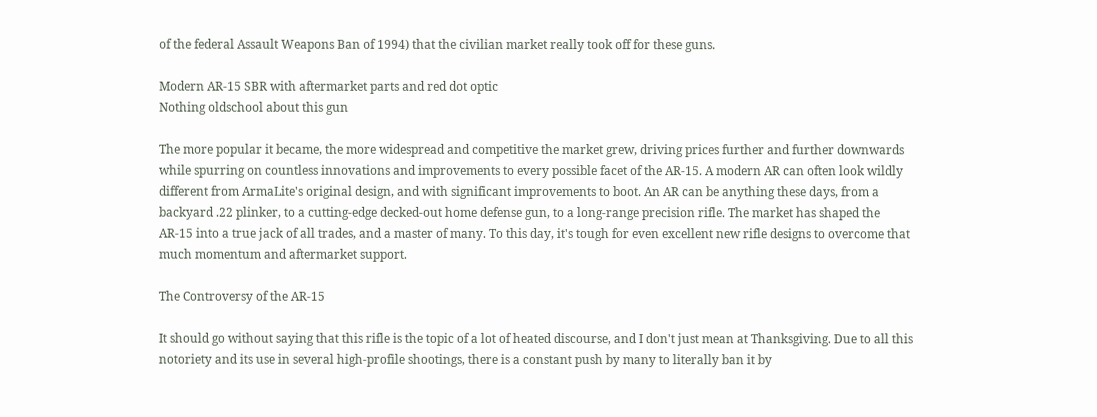of the federal Assault Weapons Ban of 1994) that the civilian market really took off for these guns.

Modern AR-15 SBR with aftermarket parts and red dot optic
Nothing oldschool about this gun

The more popular it became, the more widespread and competitive the market grew, driving prices further and further downwards while spurring on countless innovations and improvements to every possible facet of the AR-15. A modern AR can often look wildly different from ArmaLite's original design, and with significant improvements to boot. An AR can be anything these days, from a backyard .22 plinker, to a cutting-edge decked-out home defense gun, to a long-range precision rifle. The market has shaped the AR-15 into a true jack of all trades, and a master of many. To this day, it's tough for even excellent new rifle designs to overcome that much momentum and aftermarket support.

The Controversy of the AR-15

It should go without saying that this rifle is the topic of a lot of heated discourse, and I don't just mean at Thanksgiving. Due to all this notoriety and its use in several high-profile shootings, there is a constant push by many to literally ban it by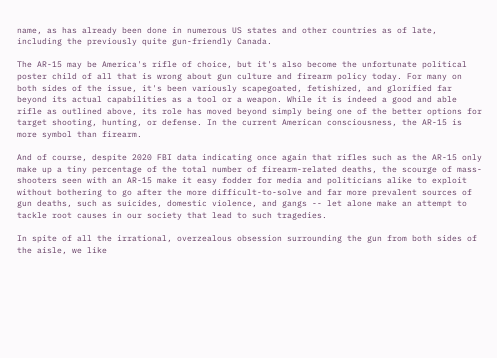name, as has already been done in numerous US states and other countries as of late, including the previously quite gun-friendly Canada.

The AR-15 may be America's rifle of choice, but it's also become the unfortunate political poster child of all that is wrong about gun culture and firearm policy today. For many on both sides of the issue, it's been variously scapegoated, fetishized, and glorified far beyond its actual capabilities as a tool or a weapon. While it is indeed a good and able rifle as outlined above, its role has moved beyond simply being one of the better options for target shooting, hunting, or defense. In the current American consciousness, the AR-15 is more symbol than firearm.

And of course, despite 2020 FBI data indicating once again that rifles such as the AR-15 only make up a tiny percentage of the total number of firearm-related deaths, the scourge of mass-shooters seen with an AR-15 make it easy fodder for media and politicians alike to exploit without bothering to go after the more difficult-to-solve and far more prevalent sources of gun deaths, such as suicides, domestic violence, and gangs -- let alone make an attempt to tackle root causes in our society that lead to such tragedies.

In spite of all the irrational, overzealous obsession surrounding the gun from both sides of the aisle, we like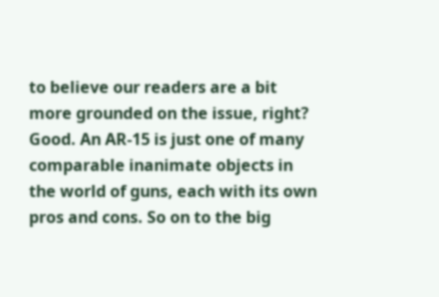to believe our readers are a bit more grounded on the issue, right? Good. An AR-15 is just one of many comparable inanimate objects in the world of guns, each with its own pros and cons. So on to the big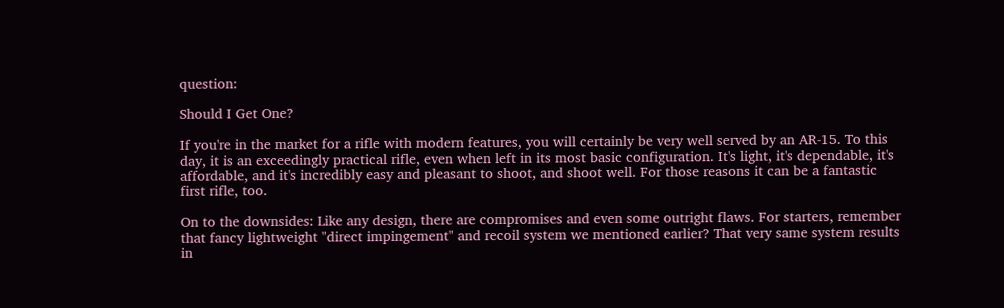question:

Should I Get One?

If you're in the market for a rifle with modern features, you will certainly be very well served by an AR-15. To this day, it is an exceedingly practical rifle, even when left in its most basic configuration. It's light, it's dependable, it's affordable, and it's incredibly easy and pleasant to shoot, and shoot well. For those reasons it can be a fantastic first rifle, too.

On to the downsides: Like any design, there are compromises and even some outright flaws. For starters, remember that fancy lightweight "direct impingement" and recoil system we mentioned earlier? That very same system results in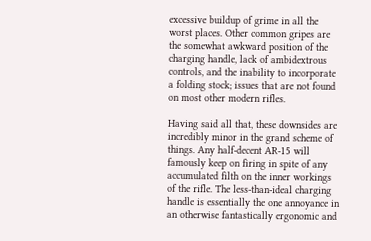excessive buildup of grime in all the worst places. Other common gripes are the somewhat awkward position of the charging handle, lack of ambidextrous controls, and the inability to incorporate a folding stock; issues that are not found on most other modern rifles.

Having said all that, these downsides are incredibly minor in the grand scheme of things. Any half-decent AR-15 will famously keep on firing in spite of any accumulated filth on the inner workings of the rifle. The less-than-ideal charging handle is essentially the one annoyance in an otherwise fantastically ergonomic and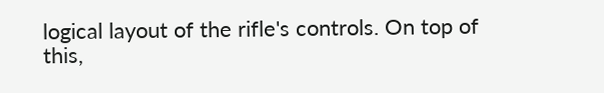logical layout of the rifle's controls. On top of this,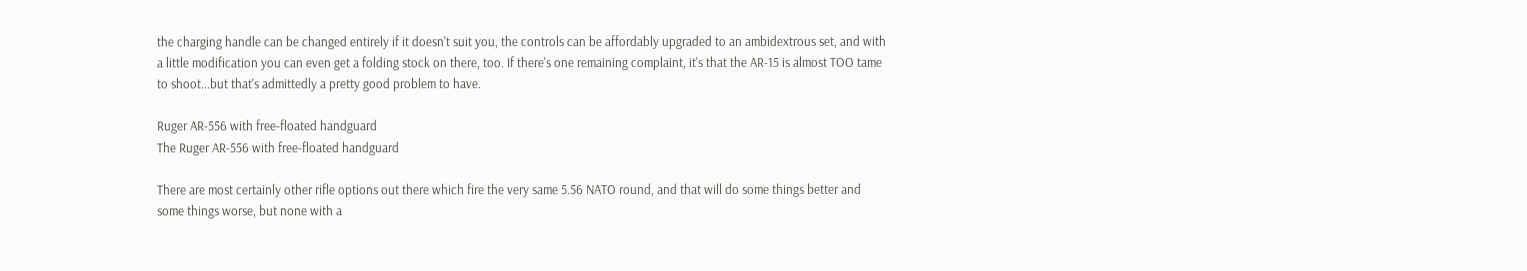the charging handle can be changed entirely if it doesn't suit you, the controls can be affordably upgraded to an ambidextrous set, and with a little modification you can even get a folding stock on there, too. If there's one remaining complaint, it's that the AR-15 is almost TOO tame to shoot...but that's admittedly a pretty good problem to have.

Ruger AR-556 with free-floated handguard
The Ruger AR-556 with free-floated handguard

There are most certainly other rifle options out there which fire the very same 5.56 NATO round, and that will do some things better and some things worse, but none with a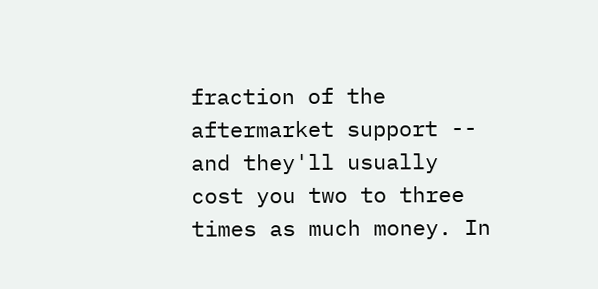fraction of the aftermarket support -- and they'll usually cost you two to three times as much money. In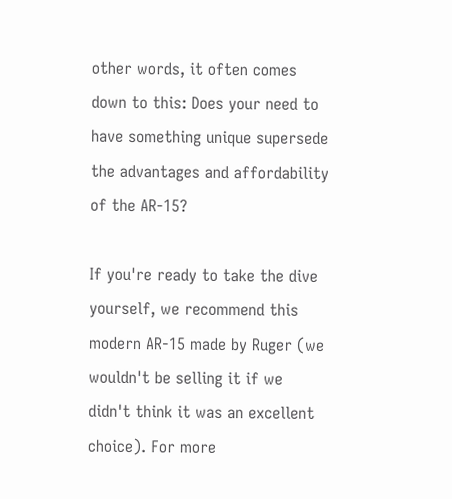other words, it often comes down to this: Does your need to have something unique supersede the advantages and affordability of the AR-15?

If you're ready to take the dive yourself, we recommend this modern AR-15 made by Ruger (we wouldn't be selling it if we didn't think it was an excellent choice). For more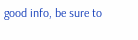good info, be sure to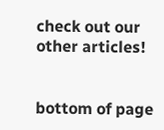check out our other articles!


bottom of page